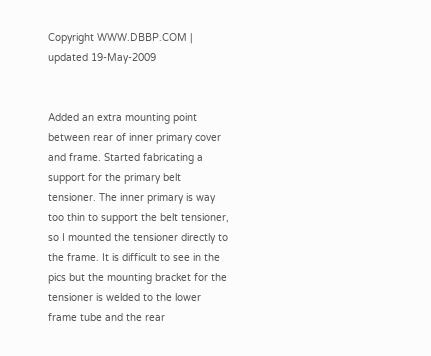Copyright WWW.DBBP.COM | updated 19-May-2009


Added an extra mounting point between rear of inner primary cover and frame. Started fabricating a support for the primary belt tensioner. The inner primary is way too thin to support the belt tensioner, so I mounted the tensioner directly to the frame. It is difficult to see in the pics but the mounting bracket for the tensioner is welded to the lower frame tube and the rear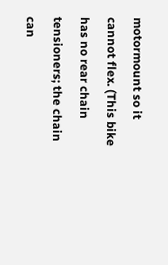motormount so it cannot flex. (This bike has no rear chain tensioners; the chain can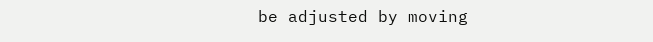be adjusted by moving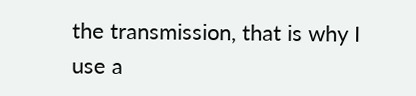the transmission, that is why I use a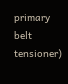primary belt tensioner)